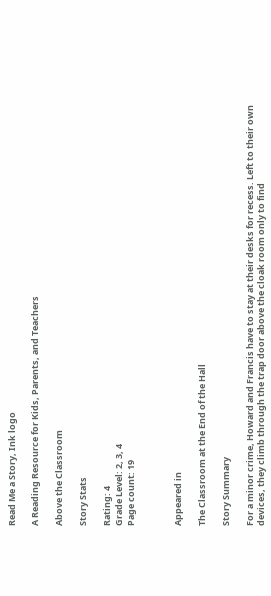Read Me a Story, Ink logo

A Reading Resource for Kids, Parents, and Teachers

Above the Classroom

Story Stats

Rating: 4
Grade Level: 2, 3, 4
Page count: 19



Appeared in

The Classroom at the End of the Hall

Story Summary

For a minor crime, Howard and Francis have to stay at their desks for recess. Left to their own devices, they climb through the trap door above the cloak room only to find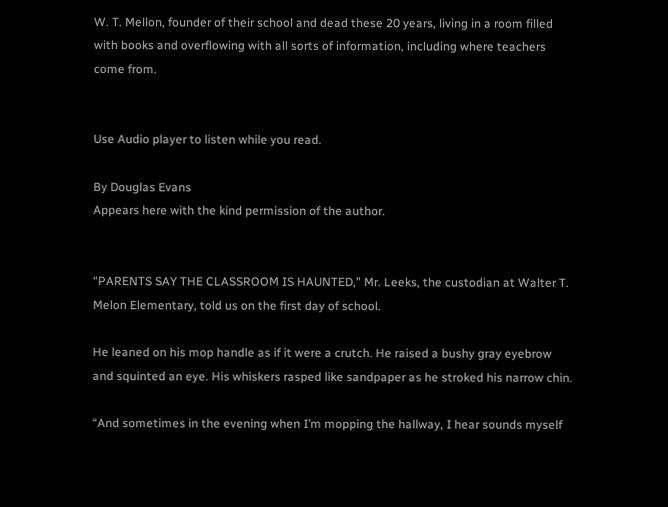W. T. Mellon, founder of their school and dead these 20 years, living in a room filled with books and overflowing with all sorts of information, including where teachers come from.


Use Audio player to listen while you read.

By Douglas Evans
Appears here with the kind permission of the author.


“PARENTS SAY THE CLASSROOM IS HAUNTED,” Mr. Leeks, the custodian at Walter T. Melon Elementary, told us on the first day of school.

He leaned on his mop handle as if it were a crutch. He raised a bushy gray eyebrow and squinted an eye. His whiskers rasped like sandpaper as he stroked his narrow chin.

“And sometimes in the evening when I’m mopping the hallway, I hear sounds myself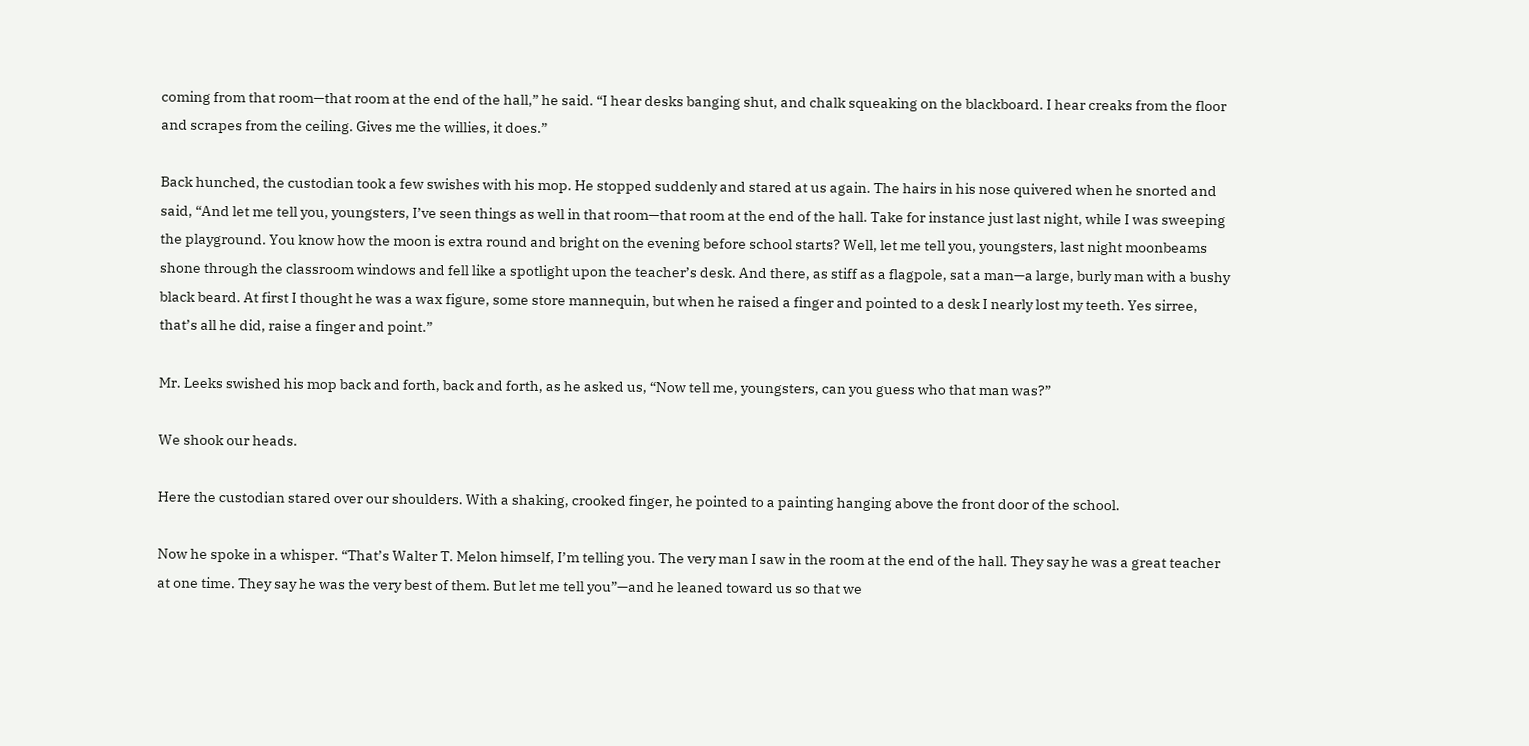coming from that room—that room at the end of the hall,” he said. “I hear desks banging shut, and chalk squeaking on the blackboard. I hear creaks from the floor and scrapes from the ceiling. Gives me the willies, it does.”

Back hunched, the custodian took a few swishes with his mop. He stopped suddenly and stared at us again. The hairs in his nose quivered when he snorted and said, “And let me tell you, youngsters, I’ve seen things as well in that room—that room at the end of the hall. Take for instance just last night, while I was sweeping the playground. You know how the moon is extra round and bright on the evening before school starts? Well, let me tell you, youngsters, last night moonbeams shone through the classroom windows and fell like a spotlight upon the teacher’s desk. And there, as stiff as a flagpole, sat a man—a large, burly man with a bushy black beard. At first I thought he was a wax figure, some store mannequin, but when he raised a finger and pointed to a desk I nearly lost my teeth. Yes sirree, that’s all he did, raise a finger and point.”

Mr. Leeks swished his mop back and forth, back and forth, as he asked us, “Now tell me, youngsters, can you guess who that man was?”

We shook our heads.

Here the custodian stared over our shoulders. With a shaking, crooked finger, he pointed to a painting hanging above the front door of the school.

Now he spoke in a whisper. “That’s Walter T. Melon himself, I’m telling you. The very man I saw in the room at the end of the hall. They say he was a great teacher at one time. They say he was the very best of them. But let me tell you”—and he leaned toward us so that we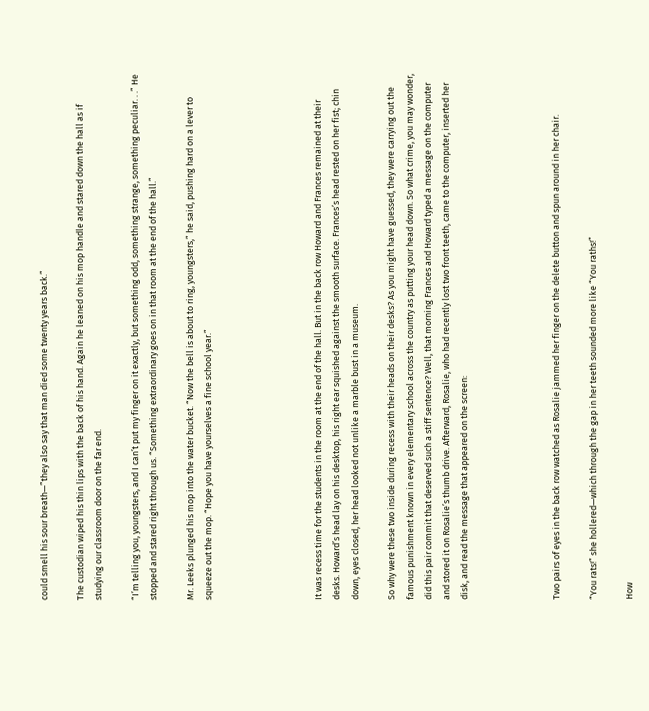could smell his sour breath—”they also say that man died some twenty years back.”

The custodian wiped his thin lips with the back of his hand. Again he leaned on his mop handle and stared down the hall as if studying our classroom door on the far end.

“I’m telling you, youngsters, and I can’t put my finger on it exactly, but something odd, something strange, something peculiar. . .” He stopped and stared right through us. “Something extraordinary goes on in that room at the end of the hall.”

Mr. Leeks plunged his mop into the water bucket. “Now the bell is about to ring, youngsters,” he said, pushing hard on a lever to squeeze out the mop. “Hope you have yourselves a fine school year.”





It was recess time for the students in the room at the end of the hall. But in the back row Howard and Frances remained at their desks. Howard’s head lay on his desktop, his right ear squished against the smooth surface. Frances’s head rested on her fist; chin down, eyes closed, her head looked not unlike a marble bust in a museum.

So why were these two inside during recess with their heads on their desks? As you might have guessed, they were carrying out the famous punishment known in every elementary school across the country as putting your head down. So what crime, you may wonder, did this pair commit that deserved such a stiff sentence? Well, that morning Frances and Howard typed a message on the computer and stored it on Rosalie’s thumb drive. Afterward, Rosalie, who had recently lost two front teeth, came to the computer, inserted her disk, and read the message that appeared on the screen:




Two pairs of eyes in the back row watched as Rosalie jammed her finger on the delete button and spun around in her chair.

“You rats!” she hollered—which through the gap in her teeth sounded more like “You raths!”

How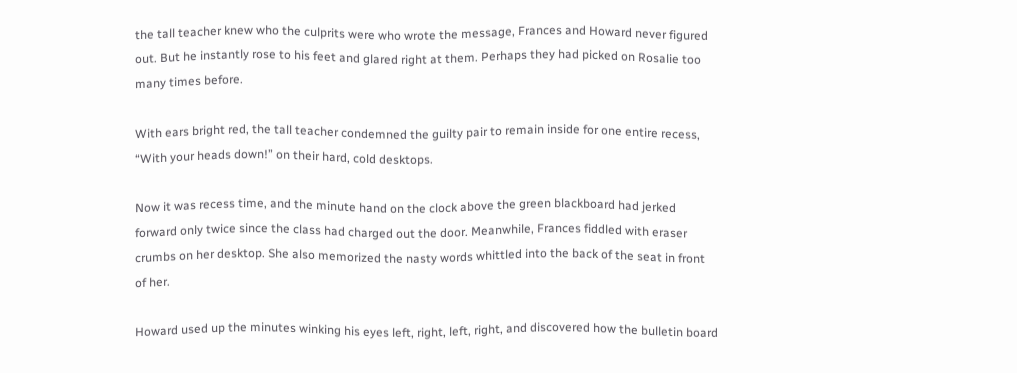the tall teacher knew who the culprits were who wrote the message, Frances and Howard never figured out. But he instantly rose to his feet and glared right at them. Perhaps they had picked on Rosalie too many times before.

With ears bright red, the tall teacher condemned the guilty pair to remain inside for one entire recess, “With your heads down!” on their hard, cold desktops.

Now it was recess time, and the minute hand on the clock above the green blackboard had jerked forward only twice since the class had charged out the door. Meanwhile, Frances fiddled with eraser crumbs on her desktop. She also memorized the nasty words whittled into the back of the seat in front of her.

Howard used up the minutes winking his eyes left, right, left, right, and discovered how the bulletin board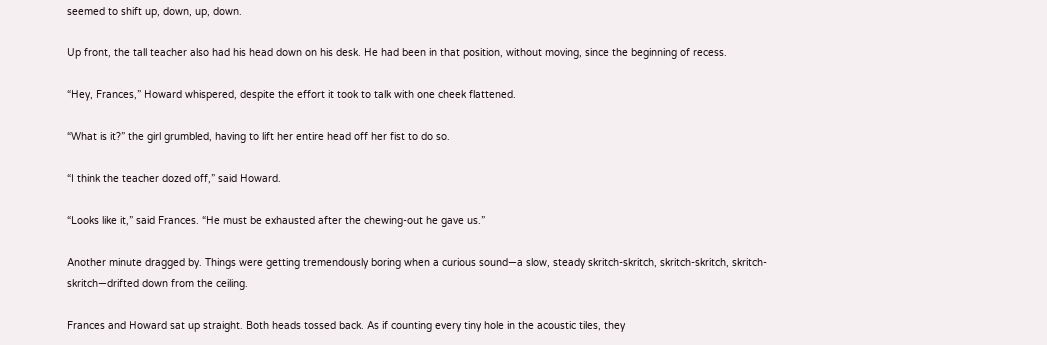seemed to shift up, down, up, down.

Up front, the tall teacher also had his head down on his desk. He had been in that position, without moving, since the beginning of recess.

“Hey, Frances,” Howard whispered, despite the effort it took to talk with one cheek flattened.

“What is it?” the girl grumbled, having to lift her entire head off her fist to do so.

“I think the teacher dozed off,” said Howard.

“Looks like it,” said Frances. “He must be exhausted after the chewing-out he gave us.”

Another minute dragged by. Things were getting tremendously boring when a curious sound—a slow, steady skritch-skritch, skritch-skritch, skritch-skritch—drifted down from the ceiling.

Frances and Howard sat up straight. Both heads tossed back. As if counting every tiny hole in the acoustic tiles, they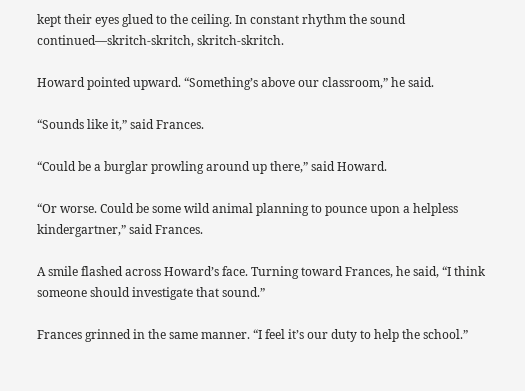kept their eyes glued to the ceiling. In constant rhythm the sound continued—skritch-skritch, skritch-skritch.

Howard pointed upward. “Something’s above our classroom,” he said.

“Sounds like it,” said Frances.

“Could be a burglar prowling around up there,” said Howard.

“Or worse. Could be some wild animal planning to pounce upon a helpless kindergartner,” said Frances.

A smile flashed across Howard’s face. Turning toward Frances, he said, “I think someone should investigate that sound.”

Frances grinned in the same manner. “I feel it’s our duty to help the school.”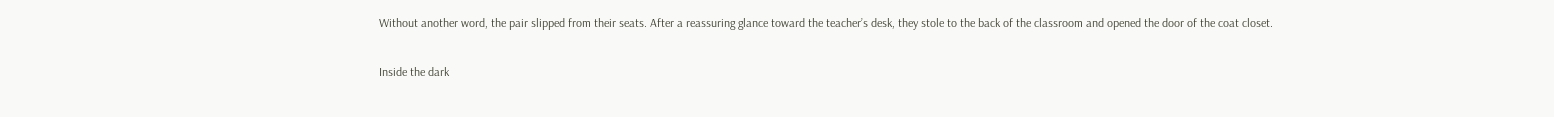Without another word, the pair slipped from their seats. After a reassuring glance toward the teacher’s desk, they stole to the back of the classroom and opened the door of the coat closet.

Inside the dark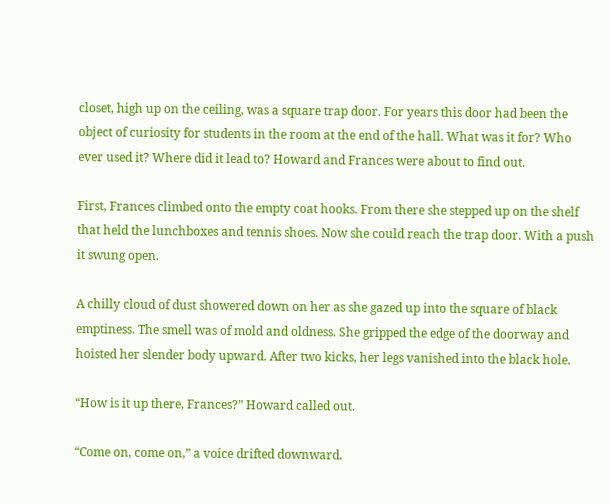closet, high up on the ceiling, was a square trap door. For years this door had been the object of curiosity for students in the room at the end of the hall. What was it for? Who ever used it? Where did it lead to? Howard and Frances were about to find out.

First, Frances climbed onto the empty coat hooks. From there she stepped up on the shelf that held the lunchboxes and tennis shoes. Now she could reach the trap door. With a push it swung open.

A chilly cloud of dust showered down on her as she gazed up into the square of black emptiness. The smell was of mold and oldness. She gripped the edge of the doorway and hoisted her slender body upward. After two kicks, her legs vanished into the black hole.

“How is it up there, Frances?” Howard called out.

“Come on, come on,” a voice drifted downward.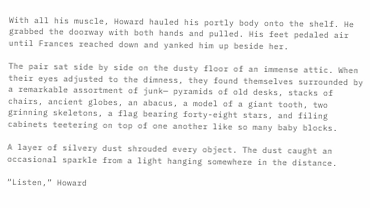With all his muscle, Howard hauled his portly body onto the shelf. He grabbed the doorway with both hands and pulled. His feet pedaled air until Frances reached down and yanked him up beside her.

The pair sat side by side on the dusty floor of an immense attic. When their eyes adjusted to the dimness, they found themselves surrounded by a remarkable assortment of junk— pyramids of old desks, stacks of chairs, ancient globes, an abacus, a model of a giant tooth, two grinning skeletons, a flag bearing forty-eight stars, and filing cabinets teetering on top of one another like so many baby blocks.

A layer of silvery dust shrouded every object. The dust caught an occasional sparkle from a light hanging somewhere in the distance.

“Listen,” Howard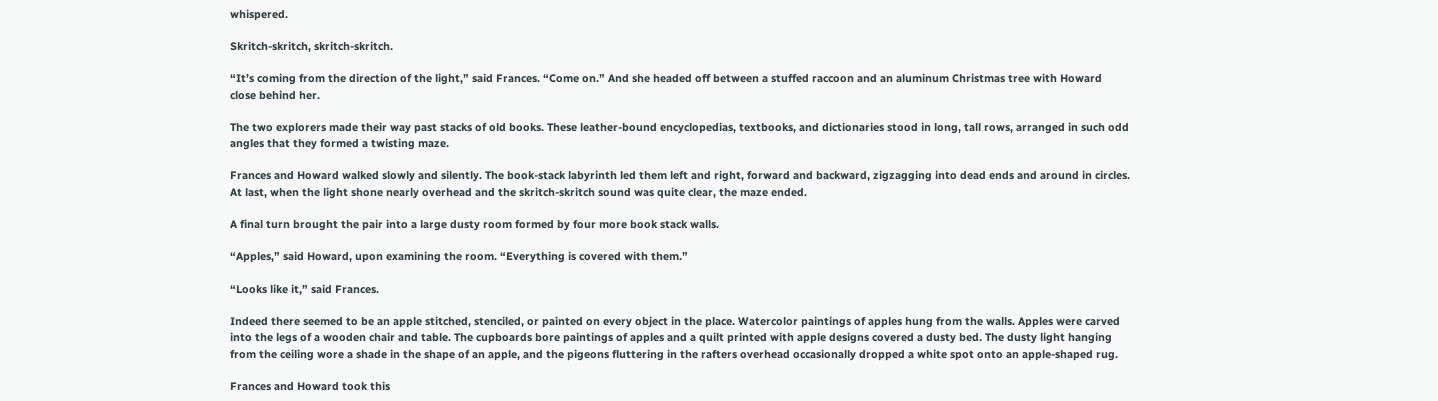whispered.

Skritch-skritch, skritch-skritch.

“It’s coming from the direction of the light,” said Frances. “Come on.” And she headed off between a stuffed raccoon and an aluminum Christmas tree with Howard close behind her.

The two explorers made their way past stacks of old books. These leather-bound encyclopedias, textbooks, and dictionaries stood in long, tall rows, arranged in such odd angles that they formed a twisting maze.

Frances and Howard walked slowly and silently. The book-stack labyrinth led them left and right, forward and backward, zigzagging into dead ends and around in circles. At last, when the light shone nearly overhead and the skritch-skritch sound was quite clear, the maze ended.

A final turn brought the pair into a large dusty room formed by four more book stack walls.

“Apples,” said Howard, upon examining the room. “Everything is covered with them.”

“Looks like it,” said Frances.

Indeed there seemed to be an apple stitched, stenciled, or painted on every object in the place. Watercolor paintings of apples hung from the walls. Apples were carved into the legs of a wooden chair and table. The cupboards bore paintings of apples and a quilt printed with apple designs covered a dusty bed. The dusty light hanging from the ceiling wore a shade in the shape of an apple, and the pigeons fluttering in the rafters overhead occasionally dropped a white spot onto an apple-shaped rug.

Frances and Howard took this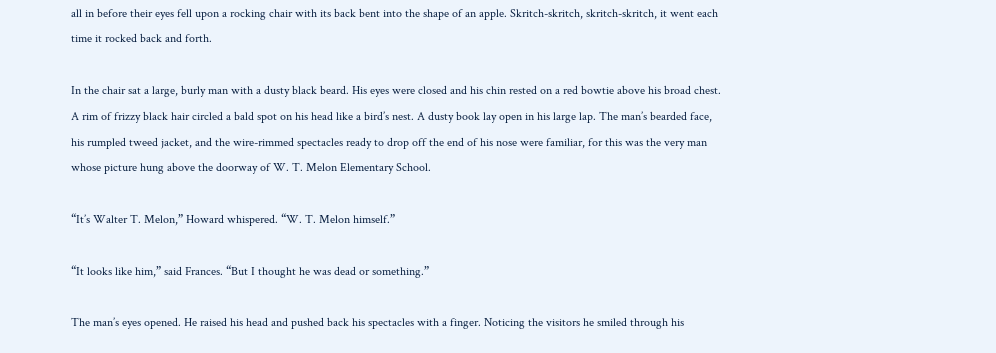all in before their eyes fell upon a rocking chair with its back bent into the shape of an apple. Skritch-skritch, skritch-skritch, it went each time it rocked back and forth.

In the chair sat a large, burly man with a dusty black beard. His eyes were closed and his chin rested on a red bowtie above his broad chest. A rim of frizzy black hair circled a bald spot on his head like a bird’s nest. A dusty book lay open in his large lap. The man’s bearded face, his rumpled tweed jacket, and the wire-rimmed spectacles ready to drop off the end of his nose were familiar, for this was the very man whose picture hung above the doorway of W. T. Melon Elementary School.

“It’s Walter T. Melon,” Howard whispered. “W. T. Melon himself.”

“It looks like him,” said Frances. “But I thought he was dead or something.”

The man’s eyes opened. He raised his head and pushed back his spectacles with a finger. Noticing the visitors he smiled through his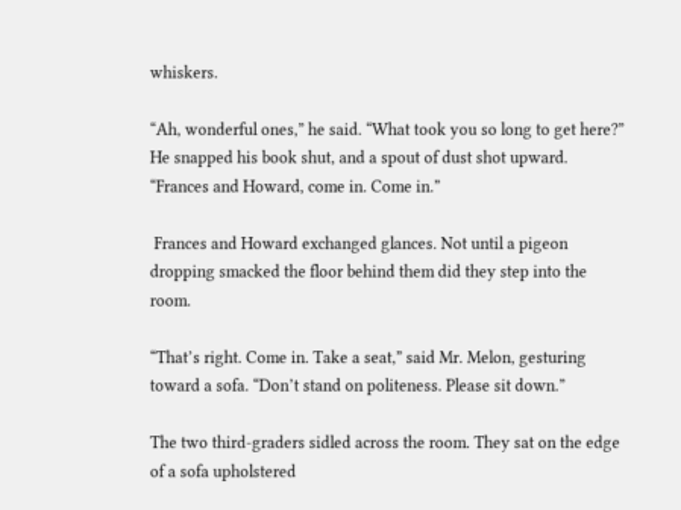whiskers.

“Ah, wonderful ones,” he said. “What took you so long to get here?” He snapped his book shut, and a spout of dust shot upward. “Frances and Howard, come in. Come in.”

 Frances and Howard exchanged glances. Not until a pigeon dropping smacked the floor behind them did they step into the room.

“That’s right. Come in. Take a seat,” said Mr. Melon, gesturing toward a sofa. “Don’t stand on politeness. Please sit down.”

The two third-graders sidled across the room. They sat on the edge of a sofa upholstered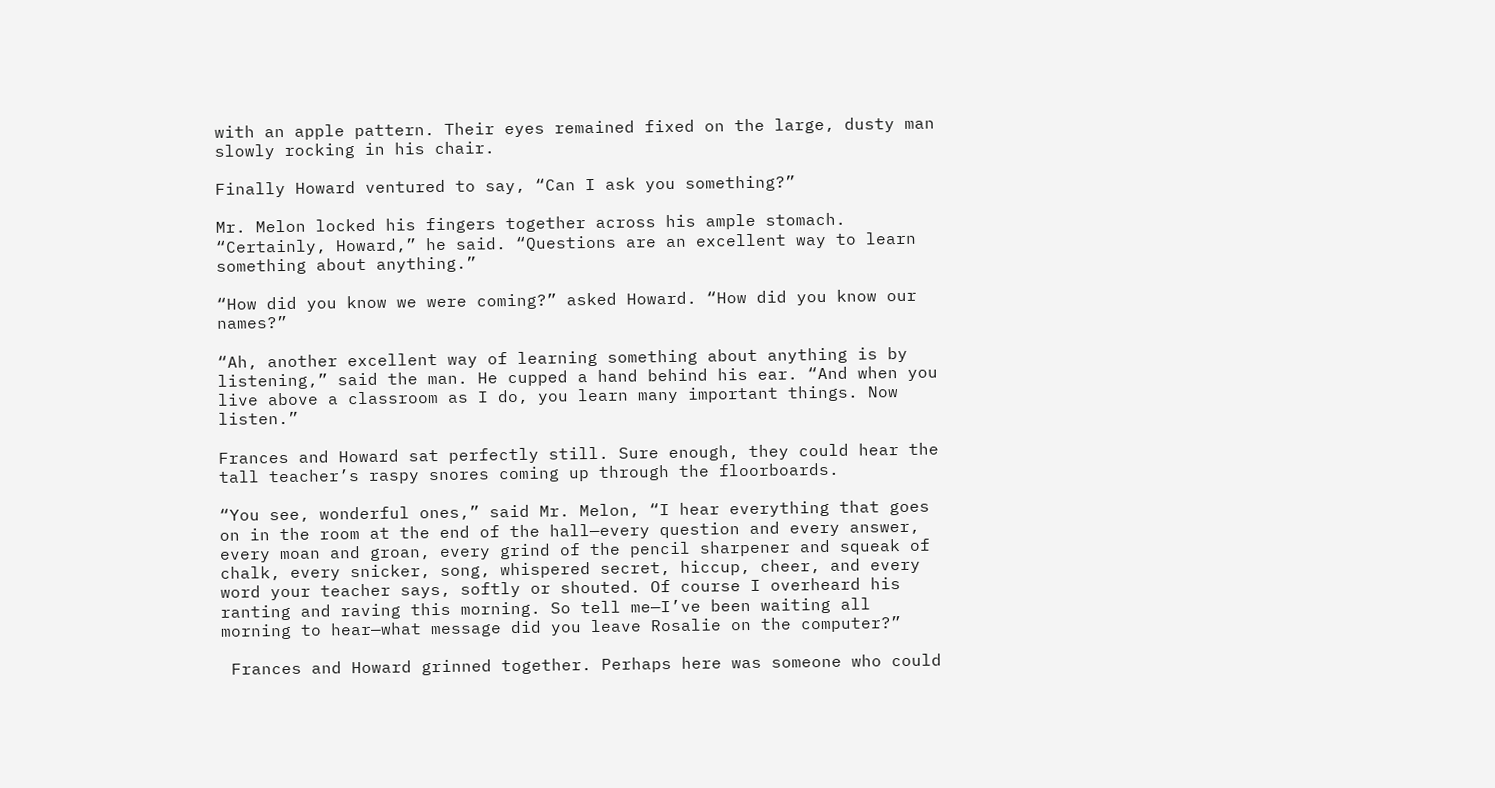with an apple pattern. Their eyes remained fixed on the large, dusty man slowly rocking in his chair.

Finally Howard ventured to say, “Can I ask you something?”

Mr. Melon locked his fingers together across his ample stomach. “Certainly, Howard,” he said. “Questions are an excellent way to learn something about anything.”

“How did you know we were coming?” asked Howard. “How did you know our names?”

“Ah, another excellent way of learning something about anything is by listening,” said the man. He cupped a hand behind his ear. “And when you live above a classroom as I do, you learn many important things. Now listen.”

Frances and Howard sat perfectly still. Sure enough, they could hear the tall teacher’s raspy snores coming up through the floorboards.

“You see, wonderful ones,” said Mr. Melon, “I hear everything that goes on in the room at the end of the hall—every question and every answer, every moan and groan, every grind of the pencil sharpener and squeak of chalk, every snicker, song, whispered secret, hiccup, cheer, and every word your teacher says, softly or shouted. Of course I overheard his ranting and raving this morning. So tell me—I’ve been waiting all morning to hear—what message did you leave Rosalie on the computer?”

 Frances and Howard grinned together. Perhaps here was someone who could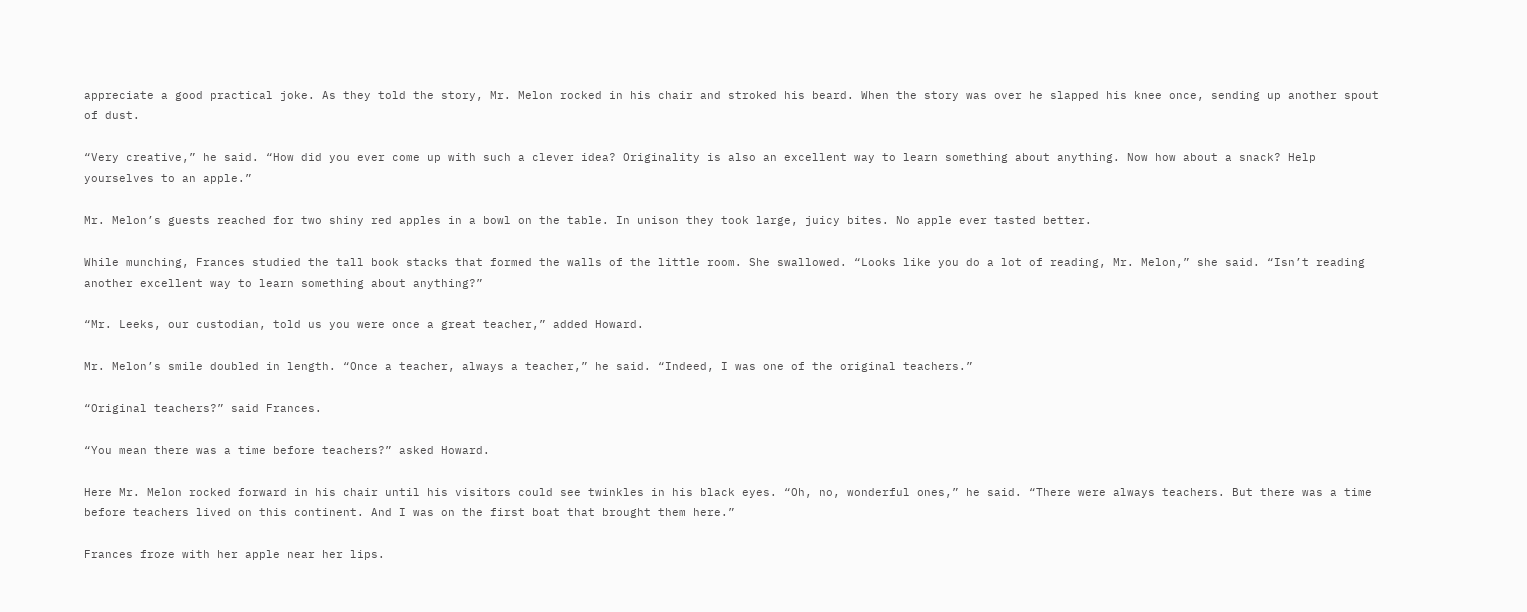appreciate a good practical joke. As they told the story, Mr. Melon rocked in his chair and stroked his beard. When the story was over he slapped his knee once, sending up another spout of dust.

“Very creative,” he said. “How did you ever come up with such a clever idea? Originality is also an excellent way to learn something about anything. Now how about a snack? Help yourselves to an apple.”

Mr. Melon’s guests reached for two shiny red apples in a bowl on the table. In unison they took large, juicy bites. No apple ever tasted better.

While munching, Frances studied the tall book stacks that formed the walls of the little room. She swallowed. “Looks like you do a lot of reading, Mr. Melon,” she said. “Isn’t reading another excellent way to learn something about anything?”

“Mr. Leeks, our custodian, told us you were once a great teacher,” added Howard.

Mr. Melon’s smile doubled in length. “Once a teacher, always a teacher,” he said. “Indeed, I was one of the original teachers.”

“Original teachers?” said Frances.

“You mean there was a time before teachers?” asked Howard.

Here Mr. Melon rocked forward in his chair until his visitors could see twinkles in his black eyes. “Oh, no, wonderful ones,” he said. “There were always teachers. But there was a time before teachers lived on this continent. And I was on the first boat that brought them here.”

Frances froze with her apple near her lips.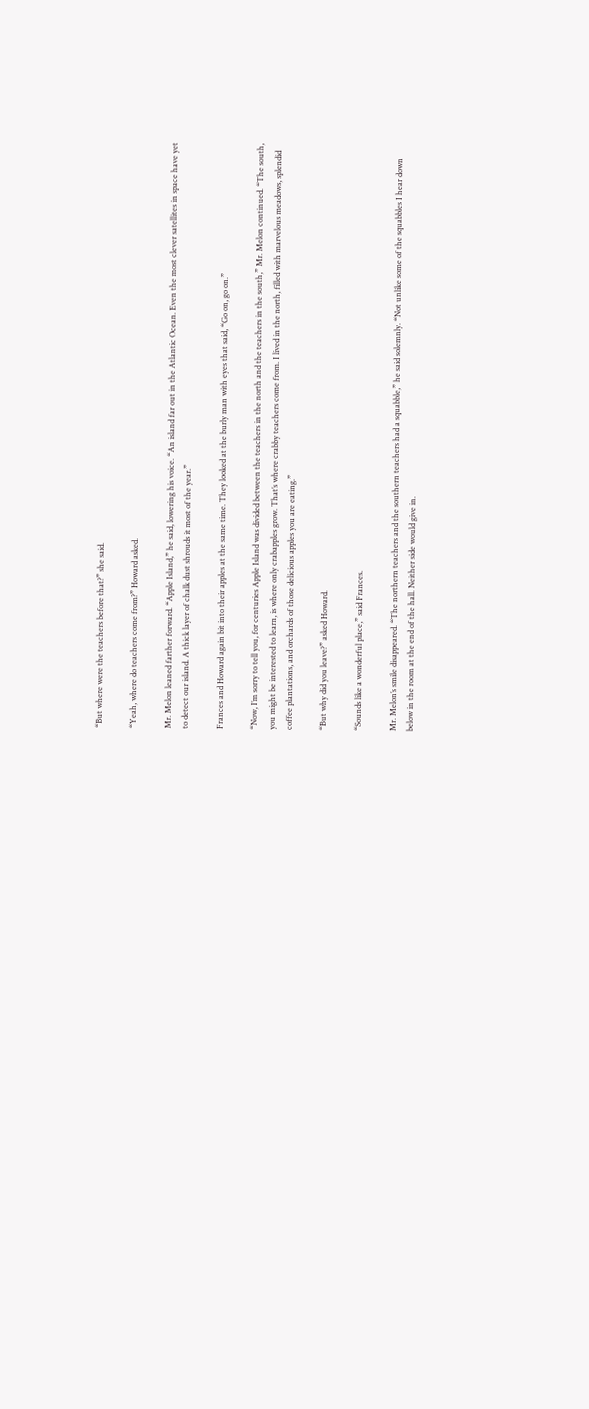“But where were the teachers before that?” she said.

“Yeah, where do teachers come from?” Howard asked.

Mr. Melon leaned farther forward. “Apple Island,” he said, lowering his voice. “An island far out in the Atlantic Ocean. Even the most clever satellites in space have yet to detect our island. A thick layer of chalk dust shrouds it most of the year.”

Frances and Howard again bit into their apples at the same time. They looked at the burly man with eyes that said, “Go on, go on.”

“Now, I’m sorry to tell you, for centuries Apple Island was divided between the teachers in the north and the teachers in the south,” Mr. Melon continued. “The south, you might be interested to learn, is where only crabapples grow. That’s where crabby teachers come from. I lived in the north, filled with marvelous meadows, splendid coffee plantations, and orchards of those delicious apples you are eating.”

“But why did you leave?” asked Howard.

“Sounds like a wonderful place,” said Frances.

Mr. Melon’s smile disappeared. “The northern teachers and the southern teachers had a squabble,” he said solemnly. “Not unlike some of the squabbles I hear down below in the room at the end of the hall. Neither side would give in.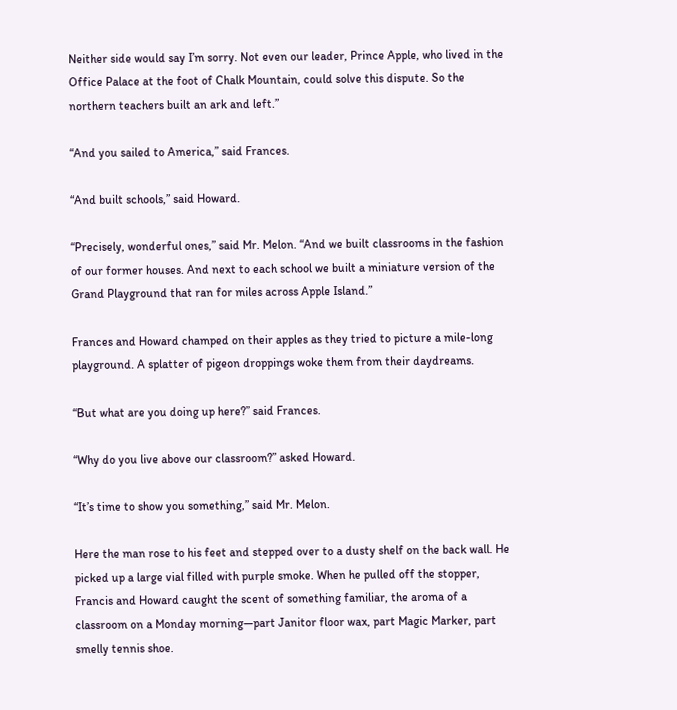Neither side would say I’m sorry. Not even our leader, Prince Apple, who lived in the Office Palace at the foot of Chalk Mountain, could solve this dispute. So the northern teachers built an ark and left.”

“And you sailed to America,” said Frances.

“And built schools,” said Howard.

“Precisely, wonderful ones,” said Mr. Melon. “And we built classrooms in the fashion of our former houses. And next to each school we built a miniature version of the Grand Playground that ran for miles across Apple Island.”

Frances and Howard champed on their apples as they tried to picture a mile-long playground. A splatter of pigeon droppings woke them from their daydreams.

“But what are you doing up here?” said Frances.

“Why do you live above our classroom?” asked Howard.

“It’s time to show you something,” said Mr. Melon.

Here the man rose to his feet and stepped over to a dusty shelf on the back wall. He picked up a large vial filled with purple smoke. When he pulled off the stopper, Francis and Howard caught the scent of something familiar, the aroma of a classroom on a Monday morning—part Janitor floor wax, part Magic Marker, part smelly tennis shoe.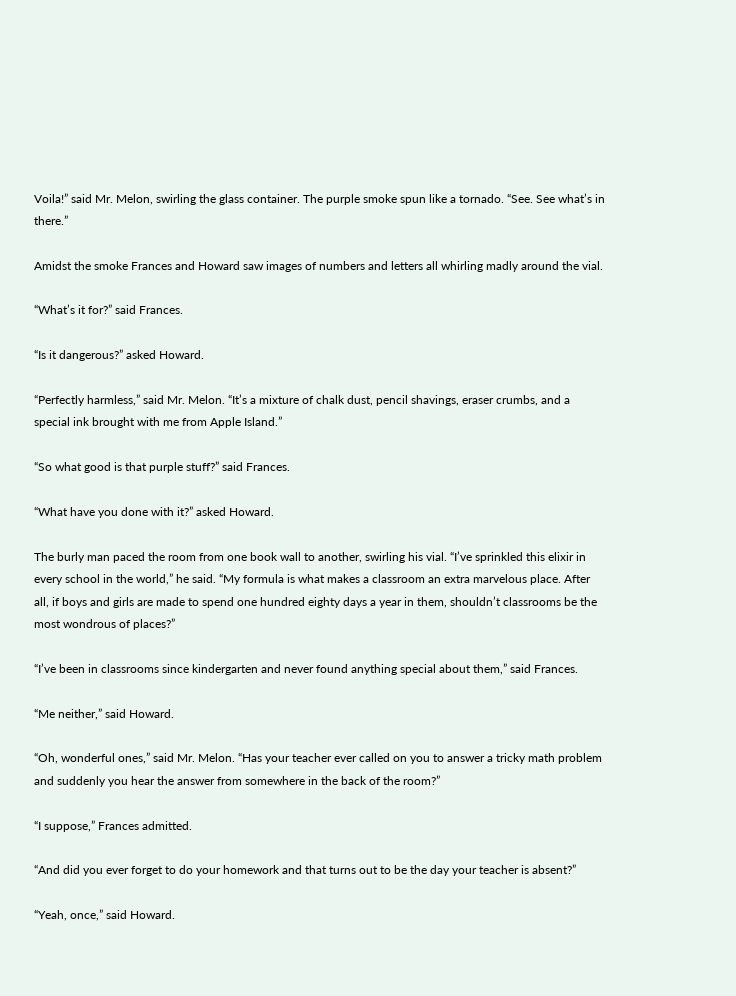Voila!” said Mr. Melon, swirling the glass container. The purple smoke spun like a tornado. “See. See what’s in there.”

Amidst the smoke Frances and Howard saw images of numbers and letters all whirling madly around the vial.

“What’s it for?” said Frances.

“Is it dangerous?” asked Howard.

“Perfectly harmless,” said Mr. Melon. “It’s a mixture of chalk dust, pencil shavings, eraser crumbs, and a special ink brought with me from Apple Island.”

“So what good is that purple stuff?” said Frances.

“What have you done with it?” asked Howard.

The burly man paced the room from one book wall to another, swirling his vial. “I’ve sprinkled this elixir in every school in the world,” he said. “My formula is what makes a classroom an extra marvelous place. After all, if boys and girls are made to spend one hundred eighty days a year in them, shouldn’t classrooms be the most wondrous of places?”

“I’ve been in classrooms since kindergarten and never found anything special about them,” said Frances.

“Me neither,” said Howard.

“Oh, wonderful ones,” said Mr. Melon. “Has your teacher ever called on you to answer a tricky math problem and suddenly you hear the answer from somewhere in the back of the room?”

“I suppose,” Frances admitted.

“And did you ever forget to do your homework and that turns out to be the day your teacher is absent?”

“Yeah, once,” said Howard.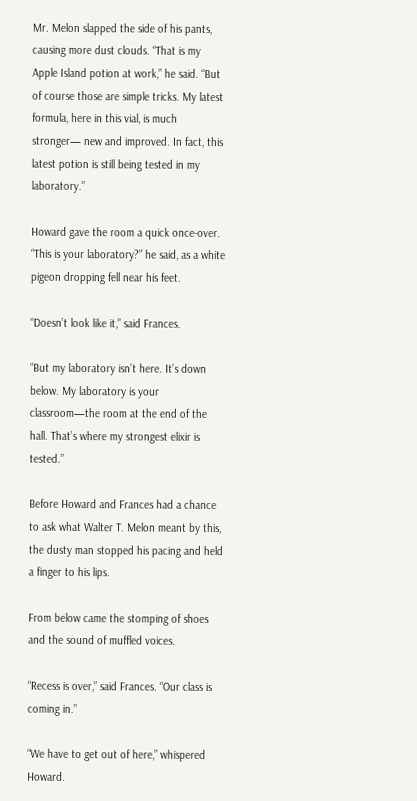Mr. Melon slapped the side of his pants, causing more dust clouds. “That is my Apple Island potion at work,” he said. “But of course those are simple tricks. My latest formula, here in this vial, is much stronger— new and improved. In fact, this latest potion is still being tested in my laboratory.”

Howard gave the room a quick once-over. “This is your laboratory?” he said, as a white pigeon dropping fell near his feet.

“Doesn’t look like it,” said Frances.

“But my laboratory isn’t here. It’s down below. My laboratory is your classroom—the room at the end of the hall. That’s where my strongest elixir is tested.”

Before Howard and Frances had a chance to ask what Walter T. Melon meant by this, the dusty man stopped his pacing and held a finger to his lips.

From below came the stomping of shoes and the sound of muffled voices.

“Recess is over,” said Frances. “Our class is coming in.”

“We have to get out of here,” whispered Howard.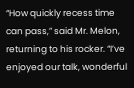“How quickly recess time can pass,” said Mr. Melon, returning to his rocker. “I’ve enjoyed our talk, wonderful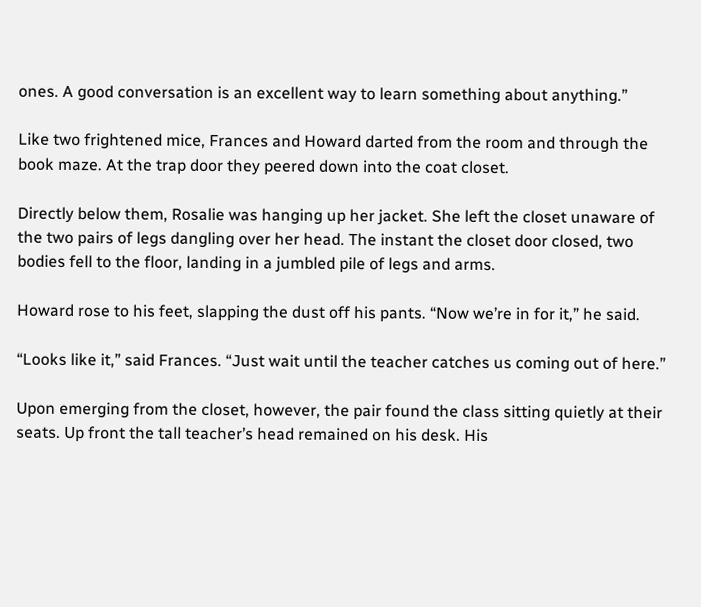ones. A good conversation is an excellent way to learn something about anything.”

Like two frightened mice, Frances and Howard darted from the room and through the book maze. At the trap door they peered down into the coat closet.

Directly below them, Rosalie was hanging up her jacket. She left the closet unaware of the two pairs of legs dangling over her head. The instant the closet door closed, two bodies fell to the floor, landing in a jumbled pile of legs and arms.

Howard rose to his feet, slapping the dust off his pants. “Now we’re in for it,” he said.

“Looks like it,” said Frances. “Just wait until the teacher catches us coming out of here.”

Upon emerging from the closet, however, the pair found the class sitting quietly at their seats. Up front the tall teacher’s head remained on his desk. His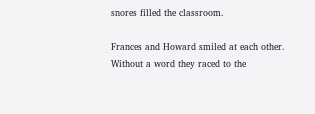snores filled the classroom.

Frances and Howard smiled at each other. Without a word they raced to the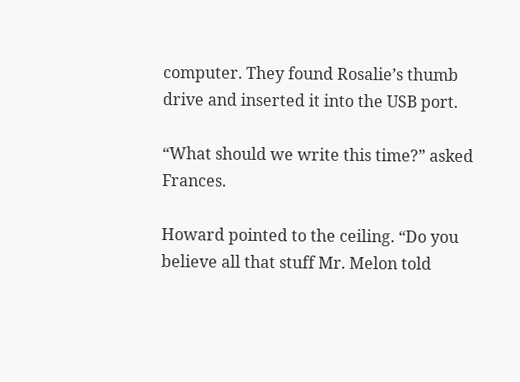computer. They found Rosalie’s thumb drive and inserted it into the USB port.

“What should we write this time?” asked Frances.

Howard pointed to the ceiling. “Do you believe all that stuff Mr. Melon told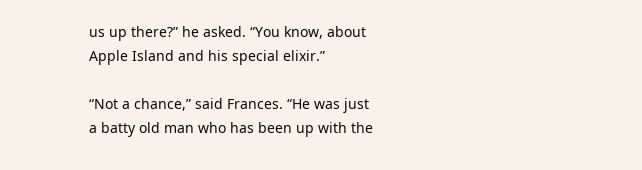us up there?” he asked. “You know, about Apple Island and his special elixir.”

“Not a chance,” said Frances. “He was just a batty old man who has been up with the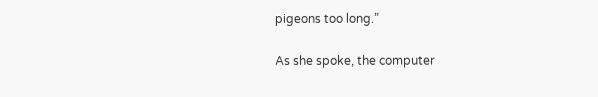pigeons too long.”

As she spoke, the computer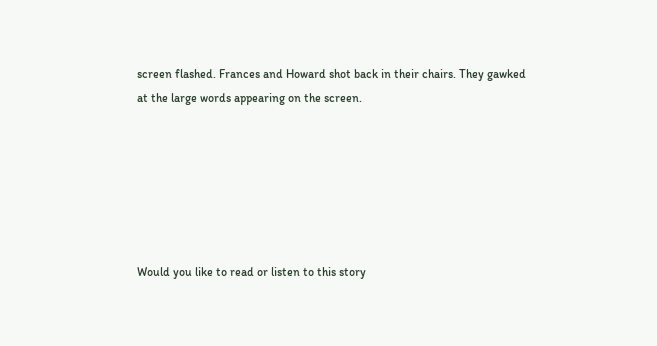screen flashed. Frances and Howard shot back in their chairs. They gawked at the large words appearing on the screen.






Would you like to read or listen to this story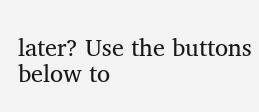later? Use the buttons below to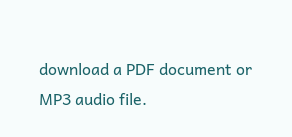download a PDF document or MP3 audio file.